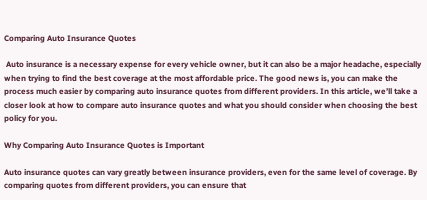Comparing Auto Insurance Quotes

 Auto insurance is a necessary expense for every vehicle owner, but it can also be a major headache, especially when trying to find the best coverage at the most affordable price. The good news is, you can make the process much easier by comparing auto insurance quotes from different providers. In this article, we’ll take a closer look at how to compare auto insurance quotes and what you should consider when choosing the best policy for you.

Why Comparing Auto Insurance Quotes is Important

Auto insurance quotes can vary greatly between insurance providers, even for the same level of coverage. By comparing quotes from different providers, you can ensure that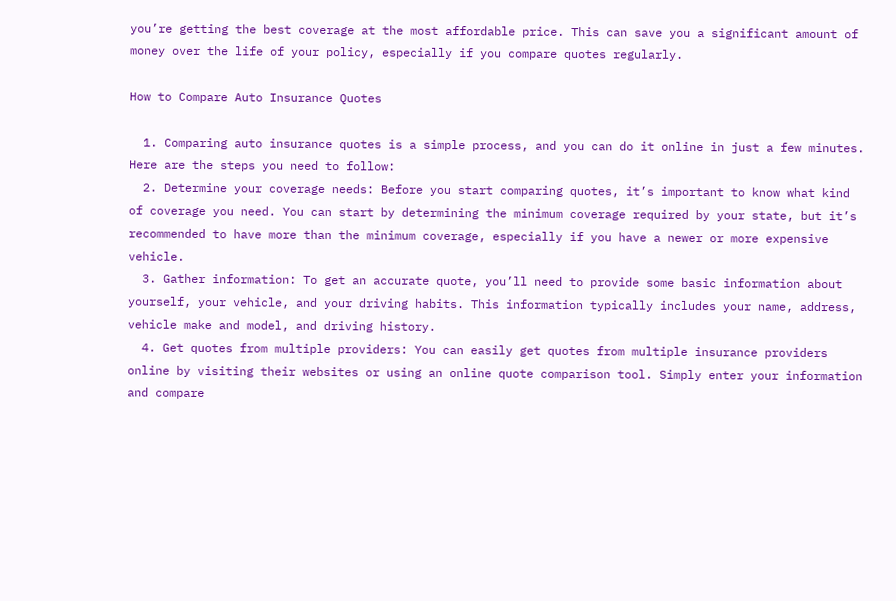you’re getting the best coverage at the most affordable price. This can save you a significant amount of money over the life of your policy, especially if you compare quotes regularly.

How to Compare Auto Insurance Quotes

  1. Comparing auto insurance quotes is a simple process, and you can do it online in just a few minutes. Here are the steps you need to follow:
  2. Determine your coverage needs: Before you start comparing quotes, it’s important to know what kind of coverage you need. You can start by determining the minimum coverage required by your state, but it’s recommended to have more than the minimum coverage, especially if you have a newer or more expensive vehicle.
  3. Gather information: To get an accurate quote, you’ll need to provide some basic information about yourself, your vehicle, and your driving habits. This information typically includes your name, address, vehicle make and model, and driving history.
  4. Get quotes from multiple providers: You can easily get quotes from multiple insurance providers online by visiting their websites or using an online quote comparison tool. Simply enter your information and compare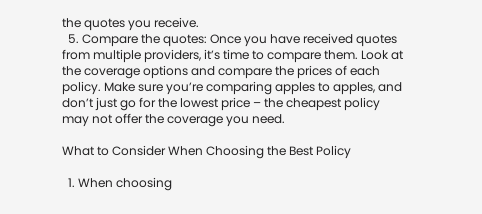the quotes you receive.
  5. Compare the quotes: Once you have received quotes from multiple providers, it’s time to compare them. Look at the coverage options and compare the prices of each policy. Make sure you’re comparing apples to apples, and don’t just go for the lowest price – the cheapest policy may not offer the coverage you need.

What to Consider When Choosing the Best Policy

  1. When choosing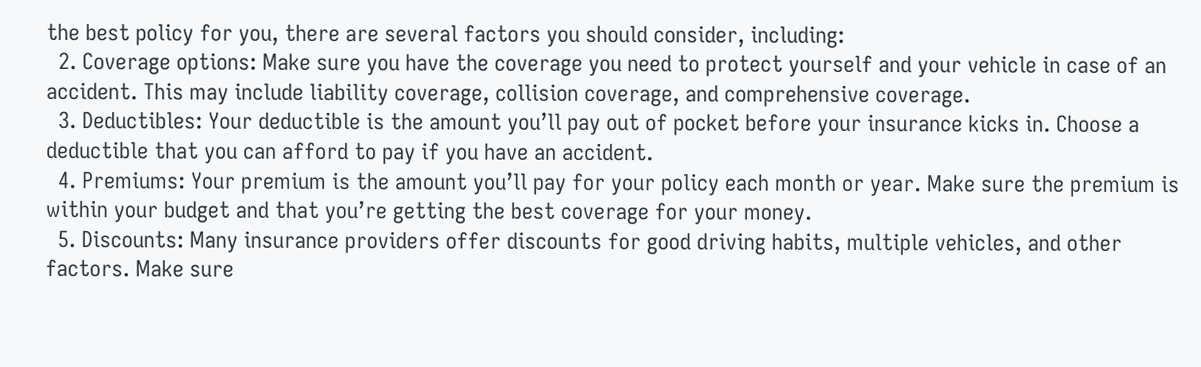the best policy for you, there are several factors you should consider, including:
  2. Coverage options: Make sure you have the coverage you need to protect yourself and your vehicle in case of an accident. This may include liability coverage, collision coverage, and comprehensive coverage.
  3. Deductibles: Your deductible is the amount you’ll pay out of pocket before your insurance kicks in. Choose a deductible that you can afford to pay if you have an accident.
  4. Premiums: Your premium is the amount you’ll pay for your policy each month or year. Make sure the premium is within your budget and that you’re getting the best coverage for your money.
  5. Discounts: Many insurance providers offer discounts for good driving habits, multiple vehicles, and other factors. Make sure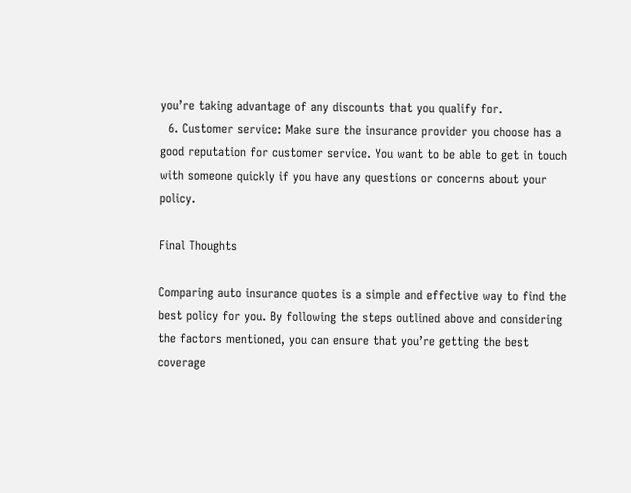you’re taking advantage of any discounts that you qualify for.
  6. Customer service: Make sure the insurance provider you choose has a good reputation for customer service. You want to be able to get in touch with someone quickly if you have any questions or concerns about your policy.

Final Thoughts

Comparing auto insurance quotes is a simple and effective way to find the best policy for you. By following the steps outlined above and considering the factors mentioned, you can ensure that you’re getting the best coverage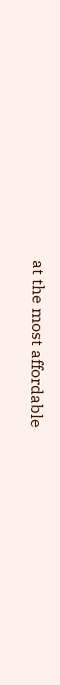at the most affordable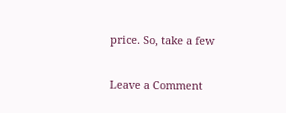price. So, take a few

Leave a Comment